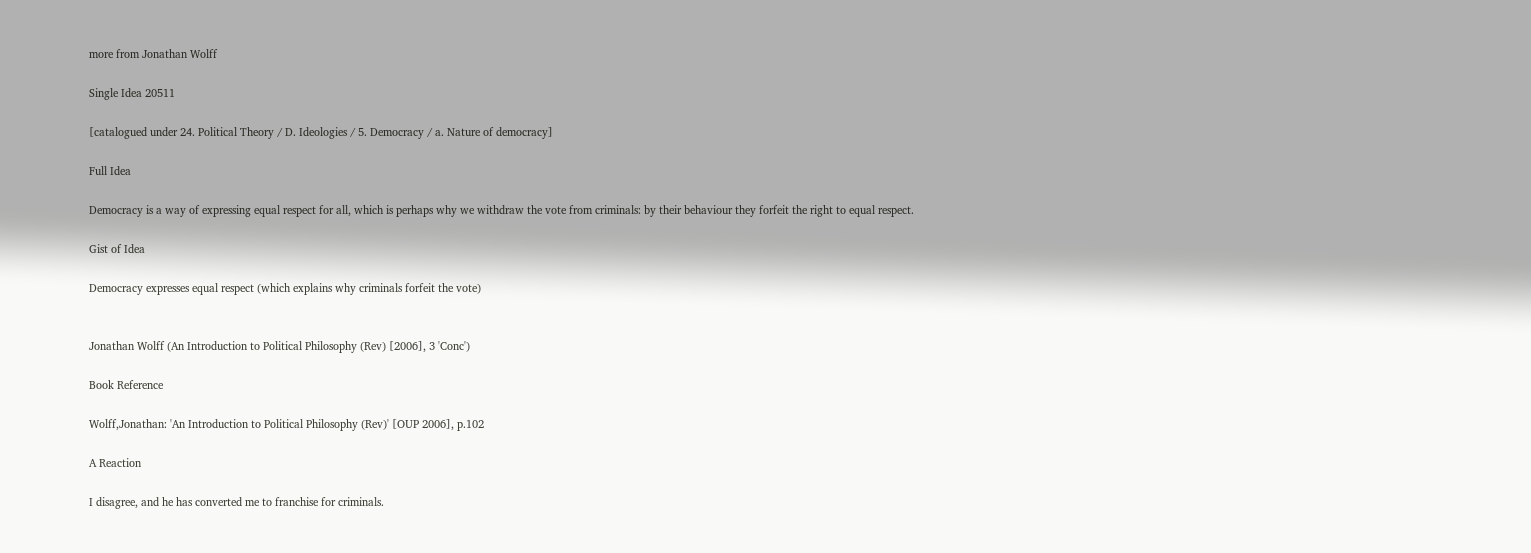more from Jonathan Wolff

Single Idea 20511

[catalogued under 24. Political Theory / D. Ideologies / 5. Democracy / a. Nature of democracy]

Full Idea

Democracy is a way of expressing equal respect for all, which is perhaps why we withdraw the vote from criminals: by their behaviour they forfeit the right to equal respect.

Gist of Idea

Democracy expresses equal respect (which explains why criminals forfeit the vote)


Jonathan Wolff (An Introduction to Political Philosophy (Rev) [2006], 3 'Conc')

Book Reference

Wolff,Jonathan: 'An Introduction to Political Philosophy (Rev)' [OUP 2006], p.102

A Reaction

I disagree, and he has converted me to franchise for criminals.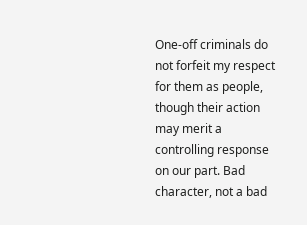One-off criminals do not forfeit my respect for them as people, though their action may merit a controlling response on our part. Bad character, not a bad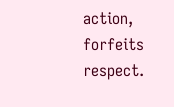action, forfeits respect.